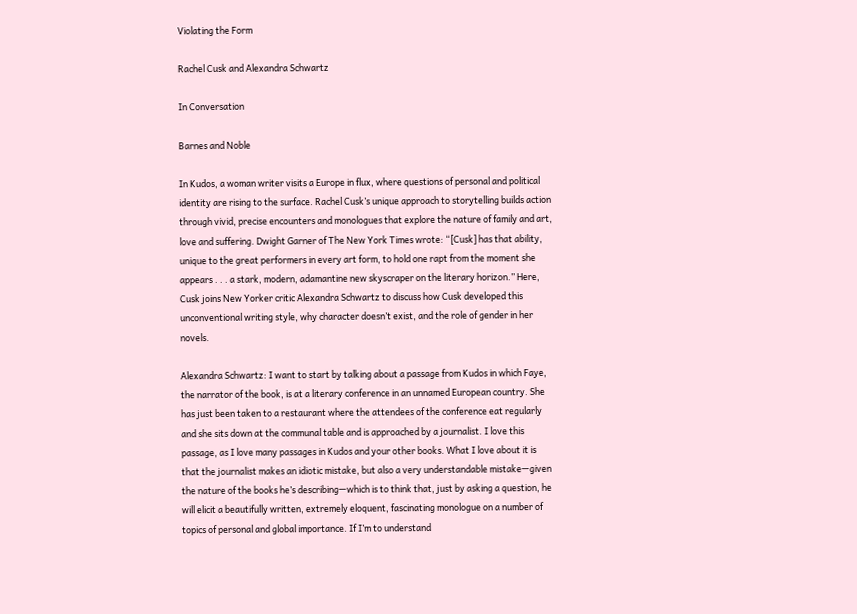Violating the Form

Rachel Cusk and Alexandra Schwartz

In Conversation

Barnes and Noble

In Kudos, a woman writer visits a Europe in flux, where questions of personal and political identity are rising to the surface. Rachel Cusk’s unique approach to storytelling builds action through vivid, precise encounters and monologues that explore the nature of family and art, love and suffering. Dwight Garner of The New York Times wrote: “[Cusk] has that ability, unique to the great performers in every art form, to hold one rapt from the moment she appears . . . a stark, modern, adamantine new skyscraper on the literary horizon.” Here, Cusk joins New Yorker critic Alexandra Schwartz to discuss how Cusk developed this unconventional writing style, why character doesn’t exist, and the role of gender in her novels.

Alexandra Schwartz: I want to start by talking about a passage from Kudos in which Faye, the narrator of the book, is at a literary conference in an unnamed European country. She has just been taken to a restaurant where the attendees of the conference eat regularly and she sits down at the communal table and is approached by a journalist. I love this passage, as I love many passages in Kudos and your other books. What I love about it is that the journalist makes an idiotic mistake, but also a very understandable mistake—given the nature of the books he’s describing—which is to think that, just by asking a question, he will elicit a beautifully written, extremely eloquent, fascinating monologue on a number of topics of personal and global importance. If I’m to understand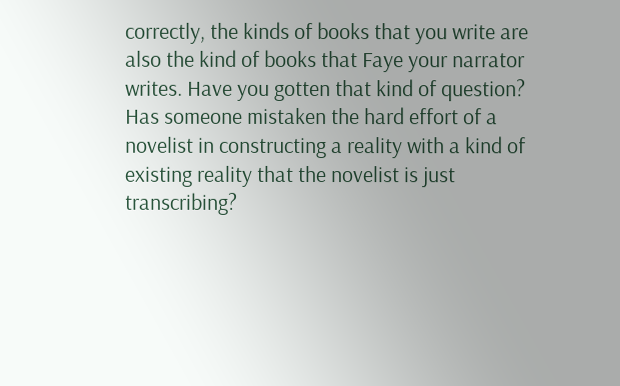correctly, the kinds of books that you write are also the kind of books that Faye your narrator writes. Have you gotten that kind of question? Has someone mistaken the hard effort of a novelist in constructing a reality with a kind of existing reality that the novelist is just transcribing?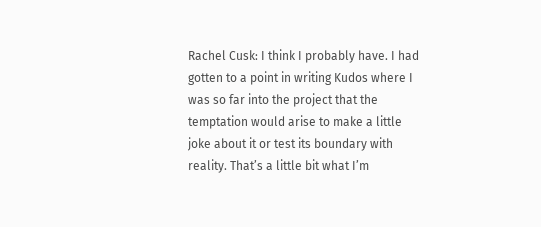Rachel Cusk: I think I probably have. I had gotten to a point in writing Kudos where I was so far into the project that the temptation would arise to make a little joke about it or test its boundary with reality. That’s a little bit what I’m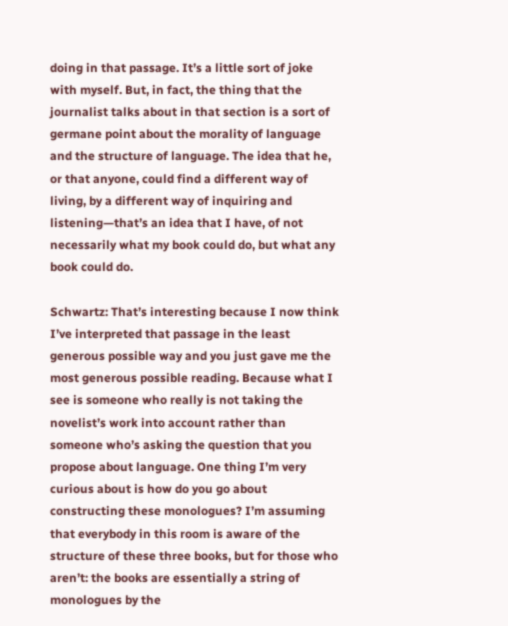doing in that passage. It’s a little sort of joke with myself. But, in fact, the thing that the journalist talks about in that section is a sort of germane point about the morality of language and the structure of language. The idea that he, or that anyone, could find a different way of living, by a different way of inquiring and listening—that’s an idea that I have, of not necessarily what my book could do, but what any book could do.

Schwartz: That’s interesting because I now think I’ve interpreted that passage in the least generous possible way and you just gave me the most generous possible reading. Because what I see is someone who really is not taking the novelist’s work into account rather than someone who’s asking the question that you propose about language. One thing I’m very curious about is how do you go about constructing these monologues? I’m assuming that everybody in this room is aware of the structure of these three books, but for those who aren’t: the books are essentially a string of monologues by the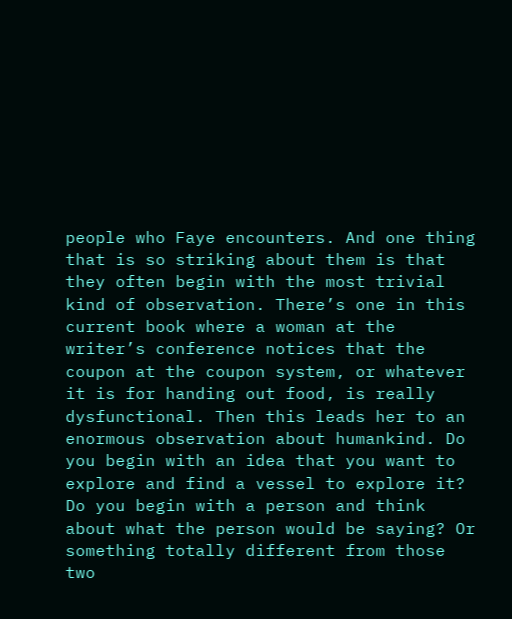people who Faye encounters. And one thing that is so striking about them is that they often begin with the most trivial kind of observation. There’s one in this current book where a woman at the writer’s conference notices that the coupon at the coupon system, or whatever it is for handing out food, is really dysfunctional. Then this leads her to an enormous observation about humankind. Do you begin with an idea that you want to explore and find a vessel to explore it? Do you begin with a person and think about what the person would be saying? Or something totally different from those two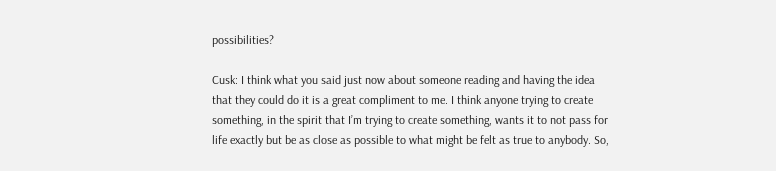possibilities?

Cusk: I think what you said just now about someone reading and having the idea that they could do it is a great compliment to me. I think anyone trying to create something, in the spirit that I’m trying to create something, wants it to not pass for life exactly but be as close as possible to what might be felt as true to anybody. So,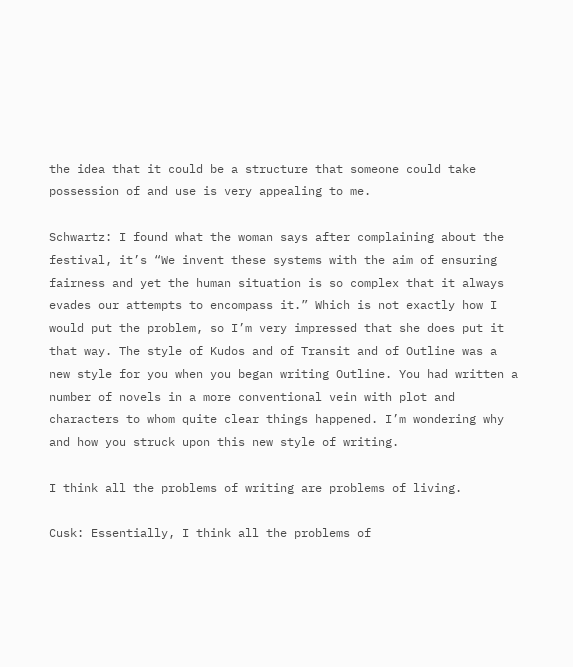the idea that it could be a structure that someone could take possession of and use is very appealing to me.

Schwartz: I found what the woman says after complaining about the festival, it’s “We invent these systems with the aim of ensuring fairness and yet the human situation is so complex that it always evades our attempts to encompass it.” Which is not exactly how I would put the problem, so I’m very impressed that she does put it that way. The style of Kudos and of Transit and of Outline was a new style for you when you began writing Outline. You had written a number of novels in a more conventional vein with plot and characters to whom quite clear things happened. I’m wondering why and how you struck upon this new style of writing.

I think all the problems of writing are problems of living.

Cusk: Essentially, I think all the problems of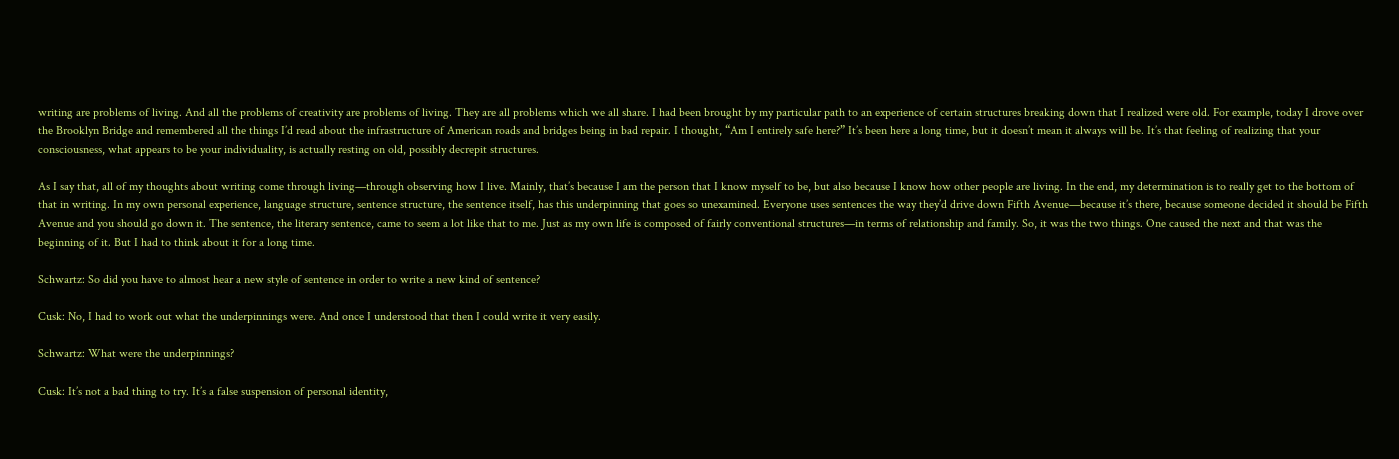writing are problems of living. And all the problems of creativity are problems of living. They are all problems which we all share. I had been brought by my particular path to an experience of certain structures breaking down that I realized were old. For example, today I drove over the Brooklyn Bridge and remembered all the things I’d read about the infrastructure of American roads and bridges being in bad repair. I thought, “Am I entirely safe here?” It’s been here a long time, but it doesn’t mean it always will be. It’s that feeling of realizing that your consciousness, what appears to be your individuality, is actually resting on old, possibly decrepit structures.

As I say that, all of my thoughts about writing come through living—through observing how I live. Mainly, that’s because I am the person that I know myself to be, but also because I know how other people are living. In the end, my determination is to really get to the bottom of that in writing. In my own personal experience, language structure, sentence structure, the sentence itself, has this underpinning that goes so unexamined. Everyone uses sentences the way they’d drive down Fifth Avenue—because it’s there, because someone decided it should be Fifth Avenue and you should go down it. The sentence, the literary sentence, came to seem a lot like that to me. Just as my own life is composed of fairly conventional structures—in terms of relationship and family. So, it was the two things. One caused the next and that was the beginning of it. But I had to think about it for a long time.

Schwartz: So did you have to almost hear a new style of sentence in order to write a new kind of sentence?

Cusk: No, I had to work out what the underpinnings were. And once I understood that then I could write it very easily.

Schwartz: What were the underpinnings?

Cusk: It’s not a bad thing to try. It’s a false suspension of personal identity,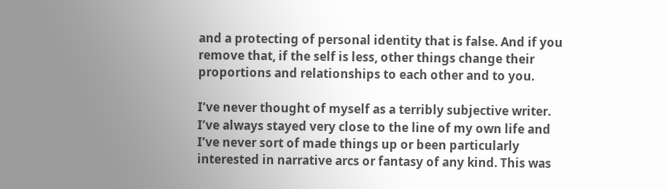and a protecting of personal identity that is false. And if you remove that, if the self is less, other things change their proportions and relationships to each other and to you.

I’ve never thought of myself as a terribly subjective writer. I’ve always stayed very close to the line of my own life and I’ve never sort of made things up or been particularly interested in narrative arcs or fantasy of any kind. This was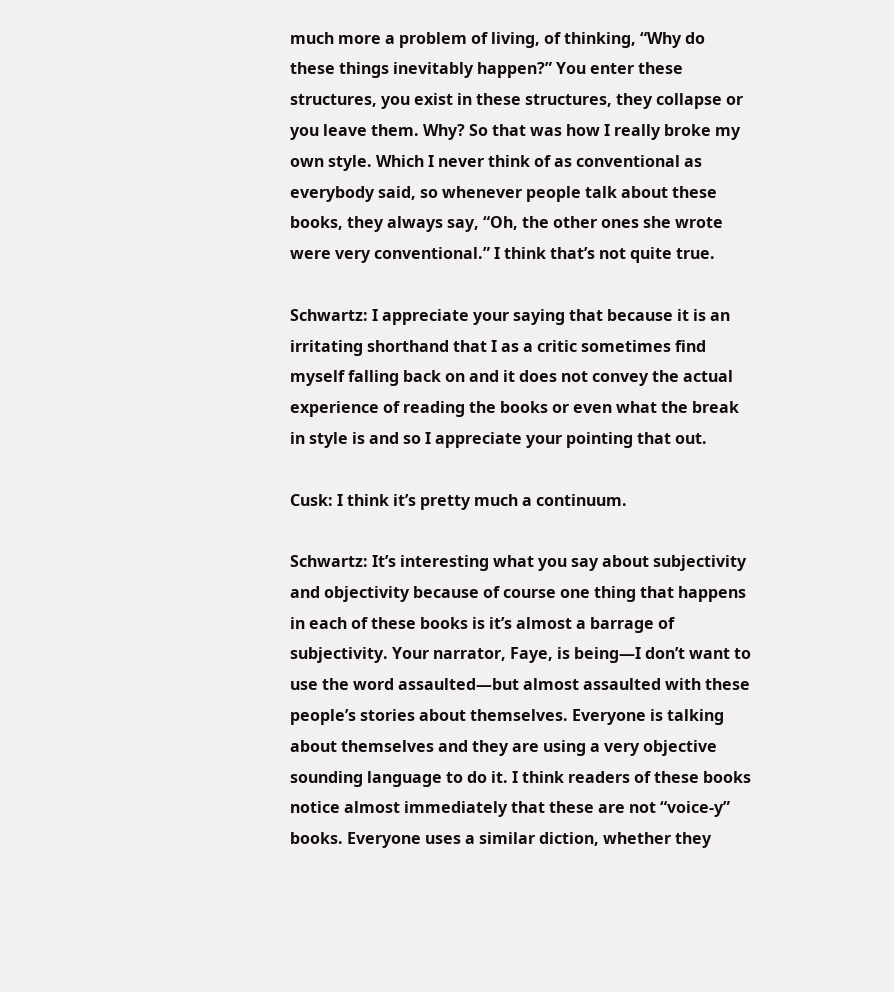much more a problem of living, of thinking, “Why do these things inevitably happen?” You enter these structures, you exist in these structures, they collapse or you leave them. Why? So that was how I really broke my own style. Which I never think of as conventional as everybody said, so whenever people talk about these books, they always say, “Oh, the other ones she wrote were very conventional.” I think that’s not quite true.

Schwartz: I appreciate your saying that because it is an irritating shorthand that I as a critic sometimes find myself falling back on and it does not convey the actual experience of reading the books or even what the break in style is and so I appreciate your pointing that out.

Cusk: I think it’s pretty much a continuum.

Schwartz: It’s interesting what you say about subjectivity and objectivity because of course one thing that happens in each of these books is it’s almost a barrage of subjectivity. Your narrator, Faye, is being—I don’t want to use the word assaulted—but almost assaulted with these people’s stories about themselves. Everyone is talking about themselves and they are using a very objective sounding language to do it. I think readers of these books notice almost immediately that these are not “voice-y” books. Everyone uses a similar diction, whether they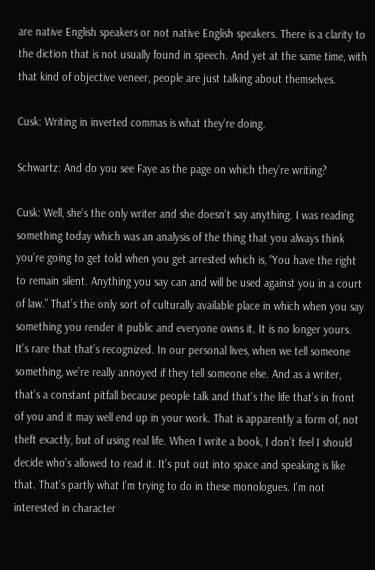are native English speakers or not native English speakers. There is a clarity to the diction that is not usually found in speech. And yet at the same time, with that kind of objective veneer, people are just talking about themselves.

Cusk: Writing in inverted commas is what they’re doing.

Schwartz: And do you see Faye as the page on which they’re writing?

Cusk: Well, she’s the only writer and she doesn’t say anything. I was reading something today which was an analysis of the thing that you always think you’re going to get told when you get arrested which is, “You have the right to remain silent. Anything you say can and will be used against you in a court of law.” That’s the only sort of culturally available place in which when you say something you render it public and everyone owns it. It is no longer yours. It’s rare that that’s recognized. In our personal lives, when we tell someone something, we’re really annoyed if they tell someone else. And as a writer, that’s a constant pitfall because people talk and that’s the life that’s in front of you and it may well end up in your work. That is apparently a form of, not theft exactly, but of using real life. When I write a book, I don’t feel I should decide who’s allowed to read it. It’s put out into space and speaking is like that. That’s partly what I’m trying to do in these monologues. I’m not interested in character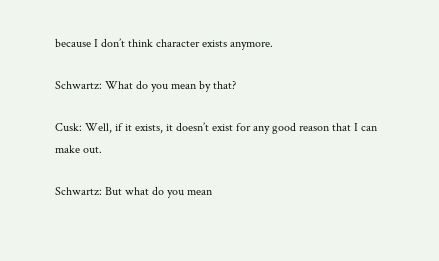because I don’t think character exists anymore.

Schwartz: What do you mean by that?

Cusk: Well, if it exists, it doesn’t exist for any good reason that I can make out.

Schwartz: But what do you mean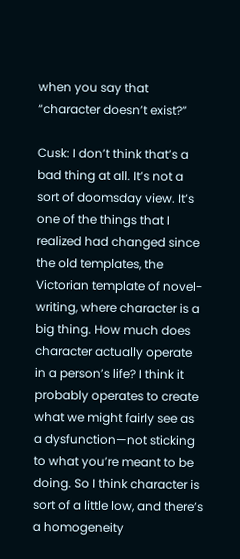when you say that “character doesn’t exist?”

Cusk: I don’t think that’s a bad thing at all. It’s not a sort of doomsday view. It’s one of the things that I realized had changed since the old templates, the Victorian template of novel-writing, where character is a big thing. How much does character actually operate in a person’s life? I think it probably operates to create what we might fairly see as a dysfunction—not sticking to what you’re meant to be doing. So I think character is sort of a little low, and there’s a homogeneity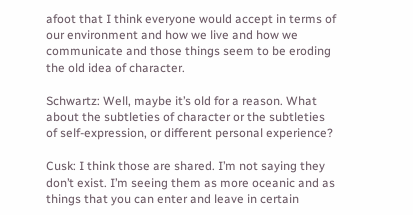afoot that I think everyone would accept in terms of our environment and how we live and how we communicate and those things seem to be eroding the old idea of character.

Schwartz: Well, maybe it’s old for a reason. What about the subtleties of character or the subtleties of self-expression, or different personal experience?

Cusk: I think those are shared. I’m not saying they don’t exist. I’m seeing them as more oceanic and as things that you can enter and leave in certain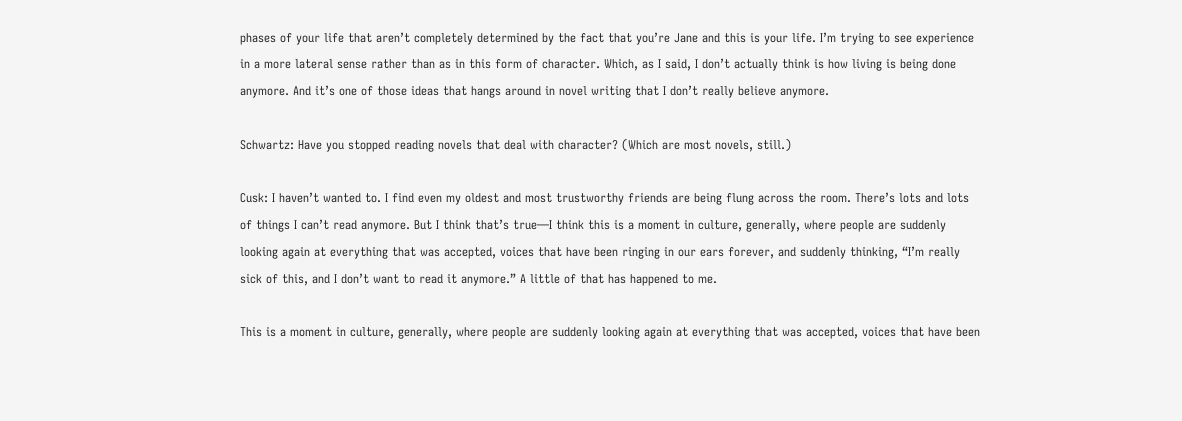phases of your life that aren’t completely determined by the fact that you’re Jane and this is your life. I’m trying to see experience in a more lateral sense rather than as in this form of character. Which, as I said, I don’t actually think is how living is being done anymore. And it’s one of those ideas that hangs around in novel writing that I don’t really believe anymore.

Schwartz: Have you stopped reading novels that deal with character? (Which are most novels, still.)

Cusk: I haven’t wanted to. I find even my oldest and most trustworthy friends are being flung across the room. There’s lots and lots of things I can’t read anymore. But I think that’s true—I think this is a moment in culture, generally, where people are suddenly looking again at everything that was accepted, voices that have been ringing in our ears forever, and suddenly thinking, “I’m really sick of this, and I don’t want to read it anymore.” A little of that has happened to me.

This is a moment in culture, generally, where people are suddenly looking again at everything that was accepted, voices that have been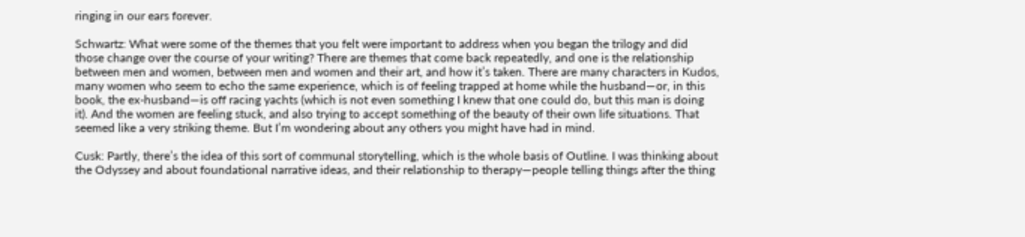ringing in our ears forever.

Schwartz: What were some of the themes that you felt were important to address when you began the trilogy and did those change over the course of your writing? There are themes that come back repeatedly, and one is the relationship between men and women, between men and women and their art, and how it’s taken. There are many characters in Kudos, many women who seem to echo the same experience, which is of feeling trapped at home while the husband—or, in this book, the ex-husband—is off racing yachts (which is not even something I knew that one could do, but this man is doing it). And the women are feeling stuck, and also trying to accept something of the beauty of their own life situations. That seemed like a very striking theme. But I’m wondering about any others you might have had in mind.

Cusk: Partly, there’s the idea of this sort of communal storytelling, which is the whole basis of Outline. I was thinking about the Odyssey and about foundational narrative ideas, and their relationship to therapy—people telling things after the thing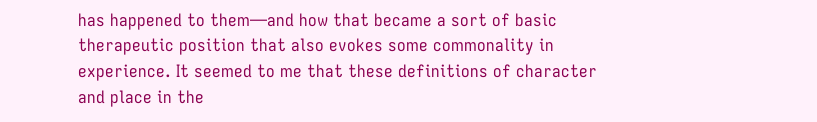has happened to them—and how that became a sort of basic therapeutic position that also evokes some commonality in experience. It seemed to me that these definitions of character and place in the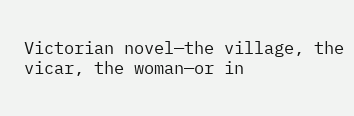Victorian novel—the village, the vicar, the woman—or in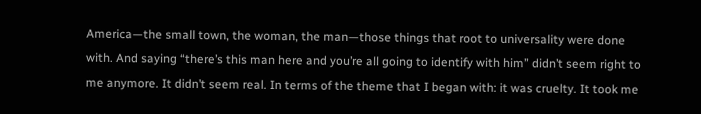America—the small town, the woman, the man—those things that root to universality were done with. And saying “there’s this man here and you’re all going to identify with him” didn’t seem right to me anymore. It didn’t seem real. In terms of the theme that I began with: it was cruelty. It took me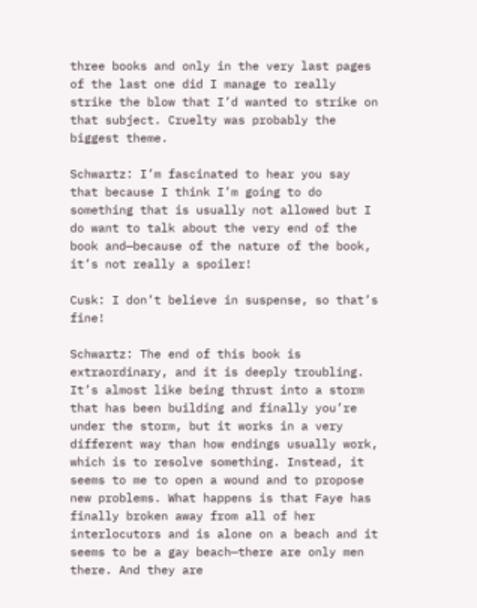three books and only in the very last pages of the last one did I manage to really strike the blow that I’d wanted to strike on that subject. Cruelty was probably the biggest theme.

Schwartz: I’m fascinated to hear you say that because I think I’m going to do something that is usually not allowed but I do want to talk about the very end of the book and—because of the nature of the book, it’s not really a spoiler!

Cusk: I don’t believe in suspense, so that’s fine!

Schwartz: The end of this book is extraordinary, and it is deeply troubling. It’s almost like being thrust into a storm that has been building and finally you’re under the storm, but it works in a very different way than how endings usually work, which is to resolve something. Instead, it seems to me to open a wound and to propose new problems. What happens is that Faye has finally broken away from all of her interlocutors and is alone on a beach and it seems to be a gay beach—there are only men there. And they are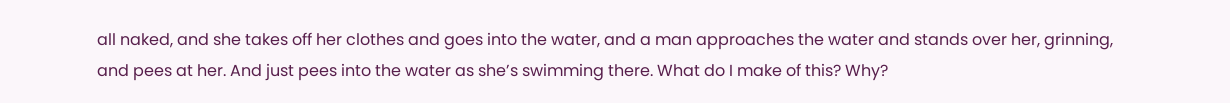all naked, and she takes off her clothes and goes into the water, and a man approaches the water and stands over her, grinning, and pees at her. And just pees into the water as she’s swimming there. What do I make of this? Why?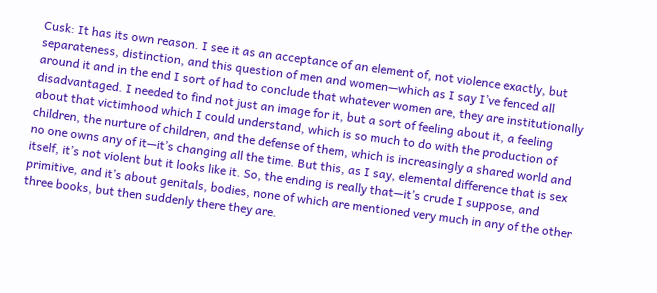Cusk: It has its own reason. I see it as an acceptance of an element of, not violence exactly, but separateness, distinction, and this question of men and women—which as I say I’ve fenced all around it and in the end I sort of had to conclude that whatever women are, they are institutionally disadvantaged. I needed to find not just an image for it, but a sort of feeling about it, a feeling about that victimhood which I could understand, which is so much to do with the production of children, the nurture of children, and the defense of them, which is increasingly a shared world and no one owns any of it—it’s changing all the time. But this, as I say, elemental difference that is sex itself, it’s not violent but it looks like it. So, the ending is really that—it’s crude I suppose, and primitive, and it’s about genitals, bodies, none of which are mentioned very much in any of the other three books, but then suddenly there they are.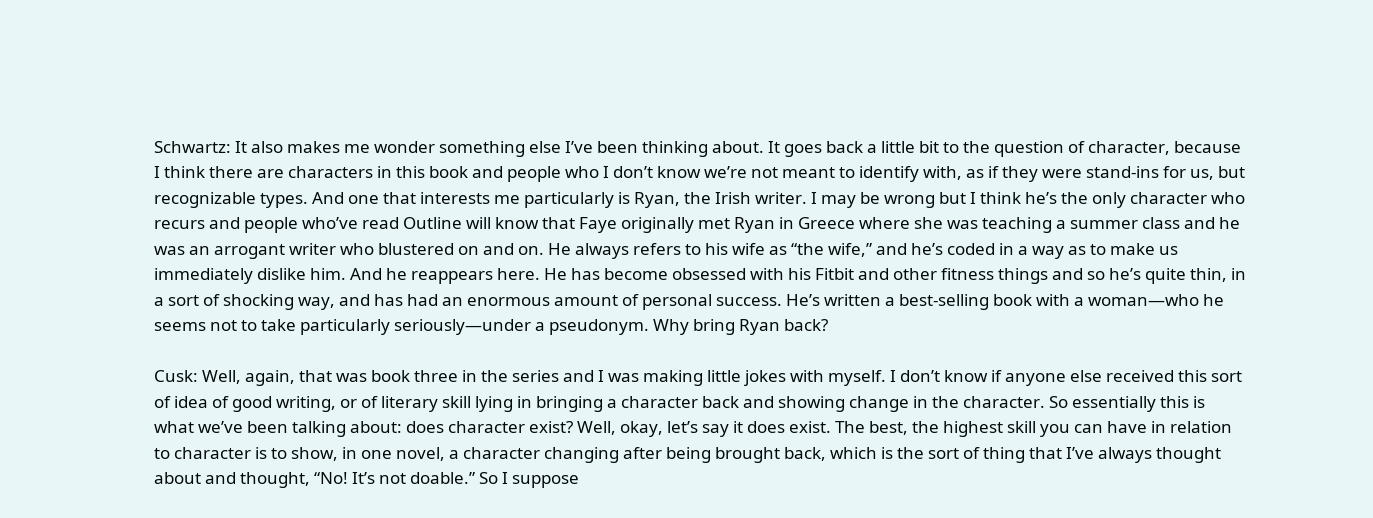Schwartz: It also makes me wonder something else I’ve been thinking about. It goes back a little bit to the question of character, because I think there are characters in this book and people who I don’t know we’re not meant to identify with, as if they were stand-ins for us, but recognizable types. And one that interests me particularly is Ryan, the Irish writer. I may be wrong but I think he’s the only character who recurs and people who’ve read Outline will know that Faye originally met Ryan in Greece where she was teaching a summer class and he was an arrogant writer who blustered on and on. He always refers to his wife as “the wife,” and he’s coded in a way as to make us immediately dislike him. And he reappears here. He has become obsessed with his Fitbit and other fitness things and so he’s quite thin, in a sort of shocking way, and has had an enormous amount of personal success. He’s written a best-selling book with a woman—who he seems not to take particularly seriously—under a pseudonym. Why bring Ryan back?

Cusk: Well, again, that was book three in the series and I was making little jokes with myself. I don’t know if anyone else received this sort of idea of good writing, or of literary skill lying in bringing a character back and showing change in the character. So essentially this is what we’ve been talking about: does character exist? Well, okay, let’s say it does exist. The best, the highest skill you can have in relation to character is to show, in one novel, a character changing after being brought back, which is the sort of thing that I’ve always thought about and thought, “No! It’s not doable.” So I suppose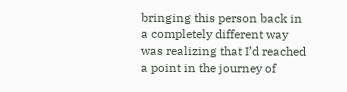bringing this person back in a completely different way was realizing that I’d reached a point in the journey of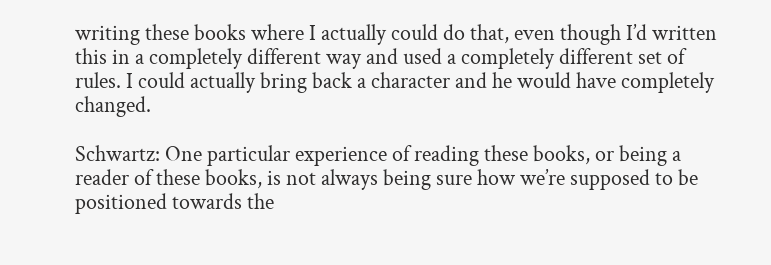writing these books where I actually could do that, even though I’d written this in a completely different way and used a completely different set of rules. I could actually bring back a character and he would have completely changed.

Schwartz: One particular experience of reading these books, or being a reader of these books, is not always being sure how we’re supposed to be positioned towards the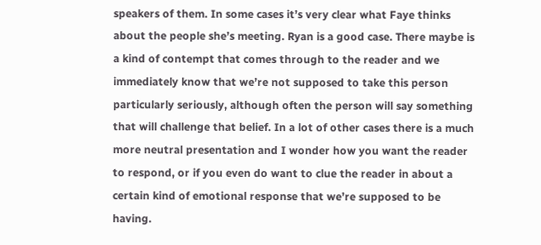speakers of them. In some cases it’s very clear what Faye thinks about the people she’s meeting. Ryan is a good case. There maybe is a kind of contempt that comes through to the reader and we immediately know that we’re not supposed to take this person particularly seriously, although often the person will say something that will challenge that belief. In a lot of other cases there is a much more neutral presentation and I wonder how you want the reader to respond, or if you even do want to clue the reader in about a certain kind of emotional response that we’re supposed to be having.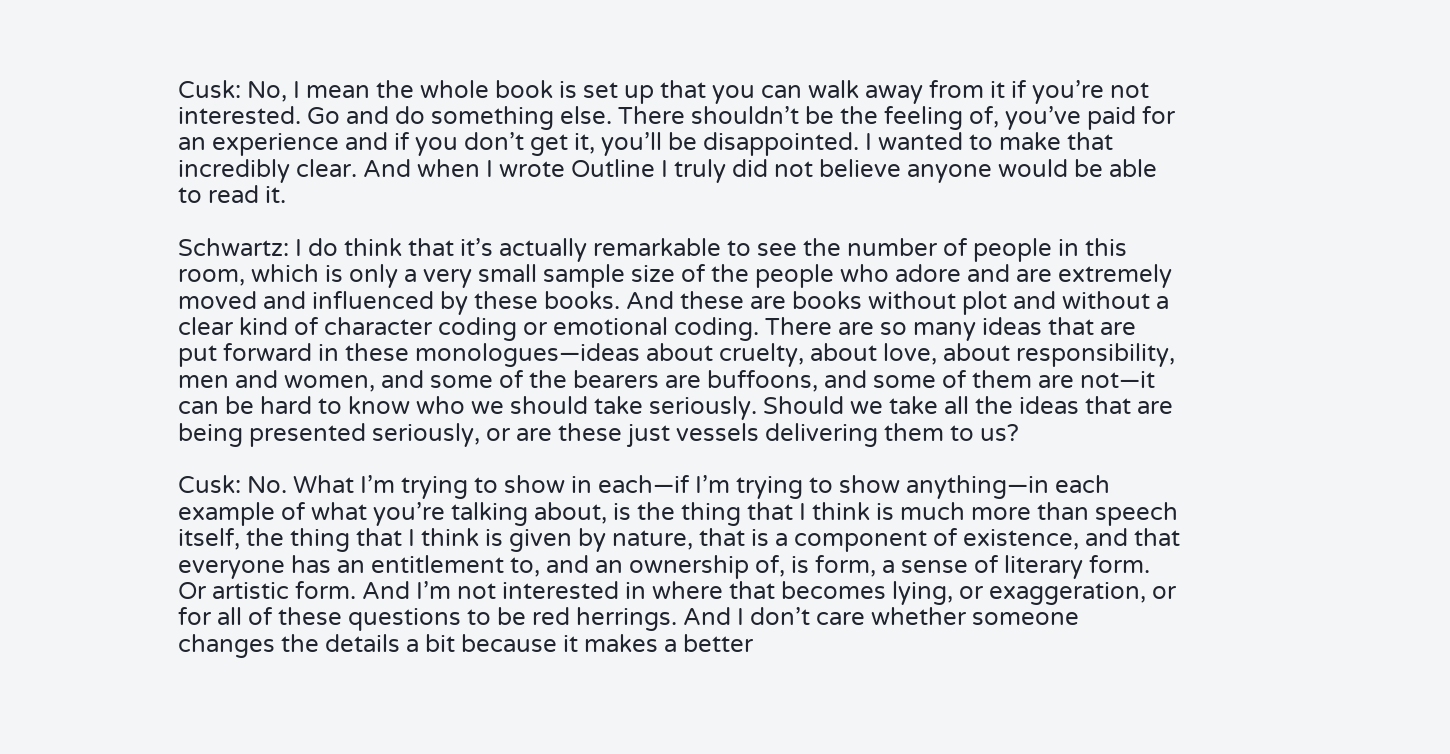Cusk: No, I mean the whole book is set up that you can walk away from it if you’re not interested. Go and do something else. There shouldn’t be the feeling of, you’ve paid for an experience and if you don’t get it, you’ll be disappointed. I wanted to make that incredibly clear. And when I wrote Outline I truly did not believe anyone would be able to read it.

Schwartz: I do think that it’s actually remarkable to see the number of people in this room, which is only a very small sample size of the people who adore and are extremely moved and influenced by these books. And these are books without plot and without a clear kind of character coding or emotional coding. There are so many ideas that are put forward in these monologues—ideas about cruelty, about love, about responsibility, men and women, and some of the bearers are buffoons, and some of them are not—it can be hard to know who we should take seriously. Should we take all the ideas that are being presented seriously, or are these just vessels delivering them to us?

Cusk: No. What I’m trying to show in each—if I’m trying to show anything—in each example of what you’re talking about, is the thing that I think is much more than speech itself, the thing that I think is given by nature, that is a component of existence, and that everyone has an entitlement to, and an ownership of, is form, a sense of literary form. Or artistic form. And I’m not interested in where that becomes lying, or exaggeration, or for all of these questions to be red herrings. And I don’t care whether someone changes the details a bit because it makes a better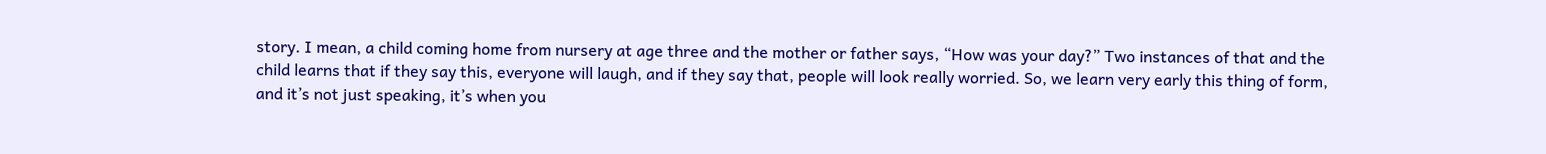story. I mean, a child coming home from nursery at age three and the mother or father says, “How was your day?” Two instances of that and the child learns that if they say this, everyone will laugh, and if they say that, people will look really worried. So, we learn very early this thing of form, and it’s not just speaking, it’s when you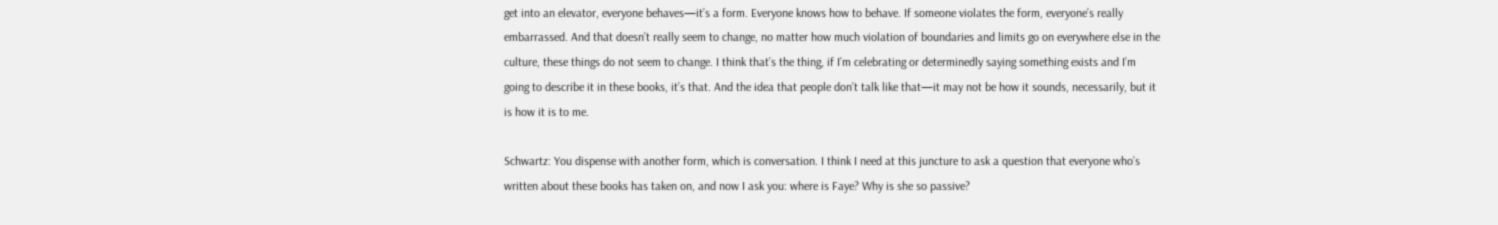get into an elevator, everyone behaves—it’s a form. Everyone knows how to behave. If someone violates the form, everyone’s really embarrassed. And that doesn’t really seem to change, no matter how much violation of boundaries and limits go on everywhere else in the culture, these things do not seem to change. I think that’s the thing, if I’m celebrating or determinedly saying something exists and I’m going to describe it in these books, it’s that. And the idea that people don’t talk like that—it may not be how it sounds, necessarily, but it is how it is to me.

Schwartz: You dispense with another form, which is conversation. I think I need at this juncture to ask a question that everyone who’s written about these books has taken on, and now I ask you: where is Faye? Why is she so passive?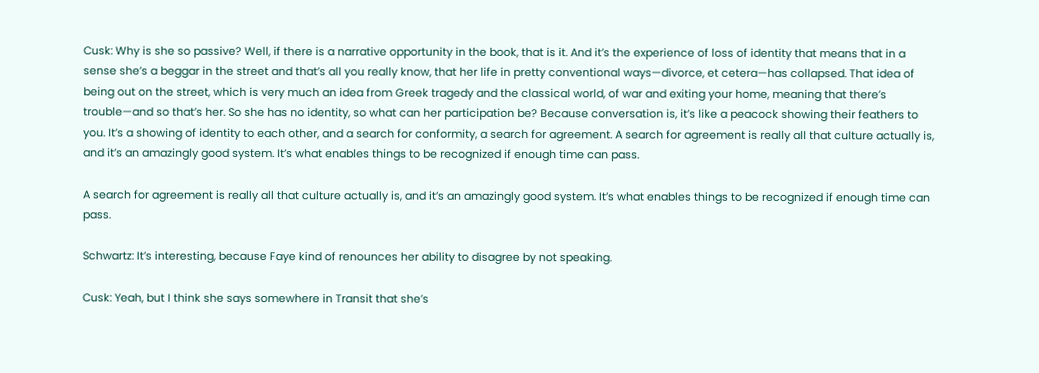Cusk: Why is she so passive? Well, if there is a narrative opportunity in the book, that is it. And it’s the experience of loss of identity that means that in a sense she’s a beggar in the street and that’s all you really know, that her life in pretty conventional ways—divorce, et cetera—has collapsed. That idea of being out on the street, which is very much an idea from Greek tragedy and the classical world, of war and exiting your home, meaning that there’s trouble—and so that’s her. So she has no identity, so what can her participation be? Because conversation is, it’s like a peacock showing their feathers to you. It’s a showing of identity to each other, and a search for conformity, a search for agreement. A search for agreement is really all that culture actually is, and it’s an amazingly good system. It’s what enables things to be recognized if enough time can pass.

A search for agreement is really all that culture actually is, and it’s an amazingly good system. It’s what enables things to be recognized if enough time can pass.

Schwartz: It’s interesting, because Faye kind of renounces her ability to disagree by not speaking.

Cusk: Yeah, but I think she says somewhere in Transit that she’s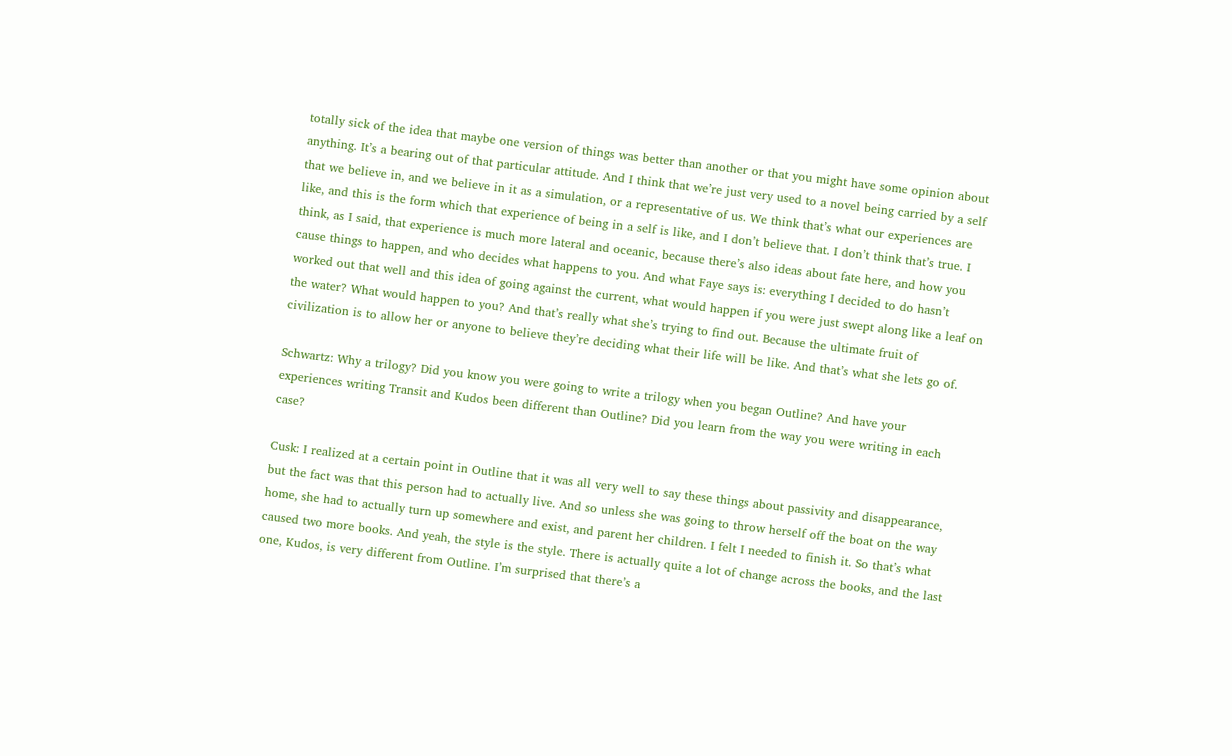totally sick of the idea that maybe one version of things was better than another or that you might have some opinion about anything. It’s a bearing out of that particular attitude. And I think that we’re just very used to a novel being carried by a self that we believe in, and we believe in it as a simulation, or a representative of us. We think that’s what our experiences are like, and this is the form which that experience of being in a self is like, and I don’t believe that. I don’t think that’s true. I think, as I said, that experience is much more lateral and oceanic, because there’s also ideas about fate here, and how you cause things to happen, and who decides what happens to you. And what Faye says is: everything I decided to do hasn’t worked out that well and this idea of going against the current, what would happen if you were just swept along like a leaf on the water? What would happen to you? And that’s really what she’s trying to find out. Because the ultimate fruit of civilization is to allow her or anyone to believe they’re deciding what their life will be like. And that’s what she lets go of.

Schwartz: Why a trilogy? Did you know you were going to write a trilogy when you began Outline? And have your experiences writing Transit and Kudos been different than Outline? Did you learn from the way you were writing in each case?

Cusk: I realized at a certain point in Outline that it was all very well to say these things about passivity and disappearance, but the fact was that this person had to actually live. And so unless she was going to throw herself off the boat on the way home, she had to actually turn up somewhere and exist, and parent her children. I felt I needed to finish it. So that’s what caused two more books. And yeah, the style is the style. There is actually quite a lot of change across the books, and the last one, Kudos, is very different from Outline. I’m surprised that there’s a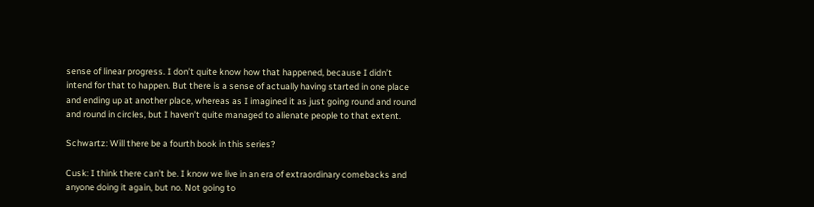sense of linear progress. I don’t quite know how that happened, because I didn’t intend for that to happen. But there is a sense of actually having started in one place and ending up at another place, whereas as I imagined it as just going round and round and round in circles, but I haven’t quite managed to alienate people to that extent.

Schwartz: Will there be a fourth book in this series?

Cusk: I think there can’t be. I know we live in an era of extraordinary comebacks and anyone doing it again, but no. Not going to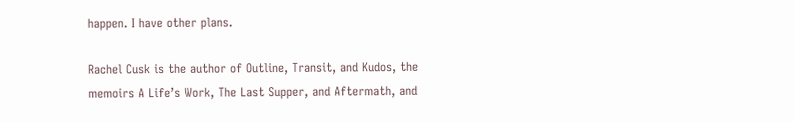happen. I have other plans.

Rachel Cusk is the author of Outline, Transit, and Kudos, the memoirs A Life’s Work, The Last Supper, and Aftermath, and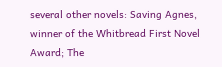several other novels: Saving Agnes, winner of the Whitbread First Novel Award; The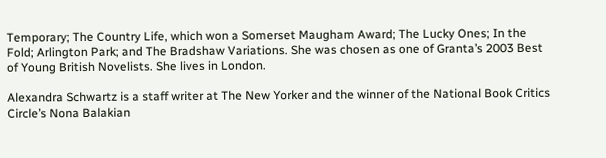Temporary; The Country Life, which won a Somerset Maugham Award; The Lucky Ones; In the Fold; Arlington Park; and The Bradshaw Variations. She was chosen as one of Granta’s 2003 Best of Young British Novelists. She lives in London.

Alexandra Schwartz is a staff writer at The New Yorker and the winner of the National Book Critics Circle’s Nona Balakian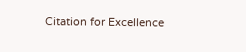Citation for Excellence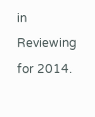in Reviewing for 2014.